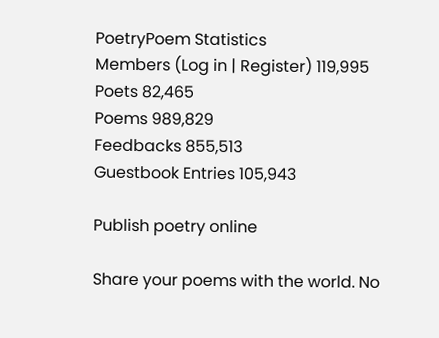PoetryPoem Statistics
Members (Log in | Register) 119,995
Poets 82,465
Poems 989,829
Feedbacks 855,513
Guestbook Entries 105,943

Publish poetry online

Share your poems with the world. No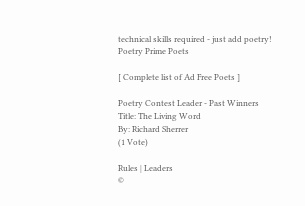technical skills required - just add poetry!
Poetry Prime Poets

[ Complete list of Ad Free Poets ]

Poetry Contest Leader - Past Winners
Title: The Living Word
By: Richard Sherrer
(1 Vote)

Rules | Leaders
©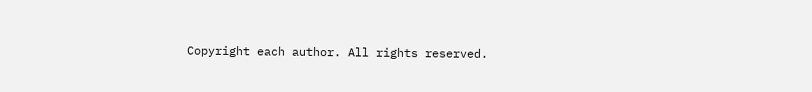Copyright each author. All rights reserved.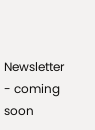Newsletter - coming soon